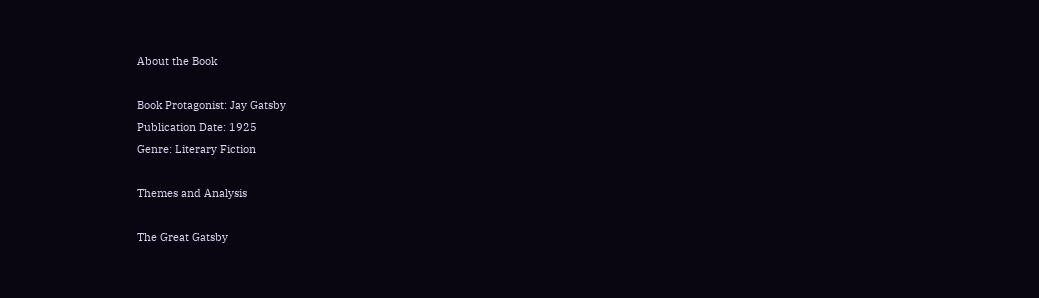About the Book

Book Protagonist: Jay Gatsby
Publication Date: 1925
Genre: Literary Fiction

Themes and Analysis

The Great Gatsby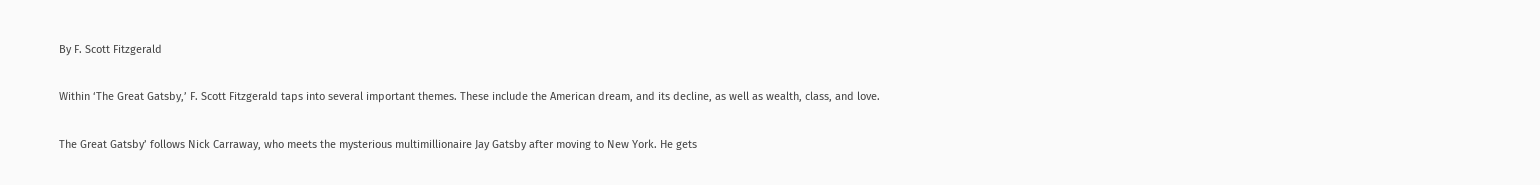By F. Scott Fitzgerald

Within ‘The Great Gatsby,’ F. Scott Fitzgerald taps into several important themes. These include the American dream, and its decline, as well as wealth, class, and love.

The Great Gatsby’ follows Nick Carraway, who meets the mysterious multimillionaire Jay Gatsby after moving to New York. He gets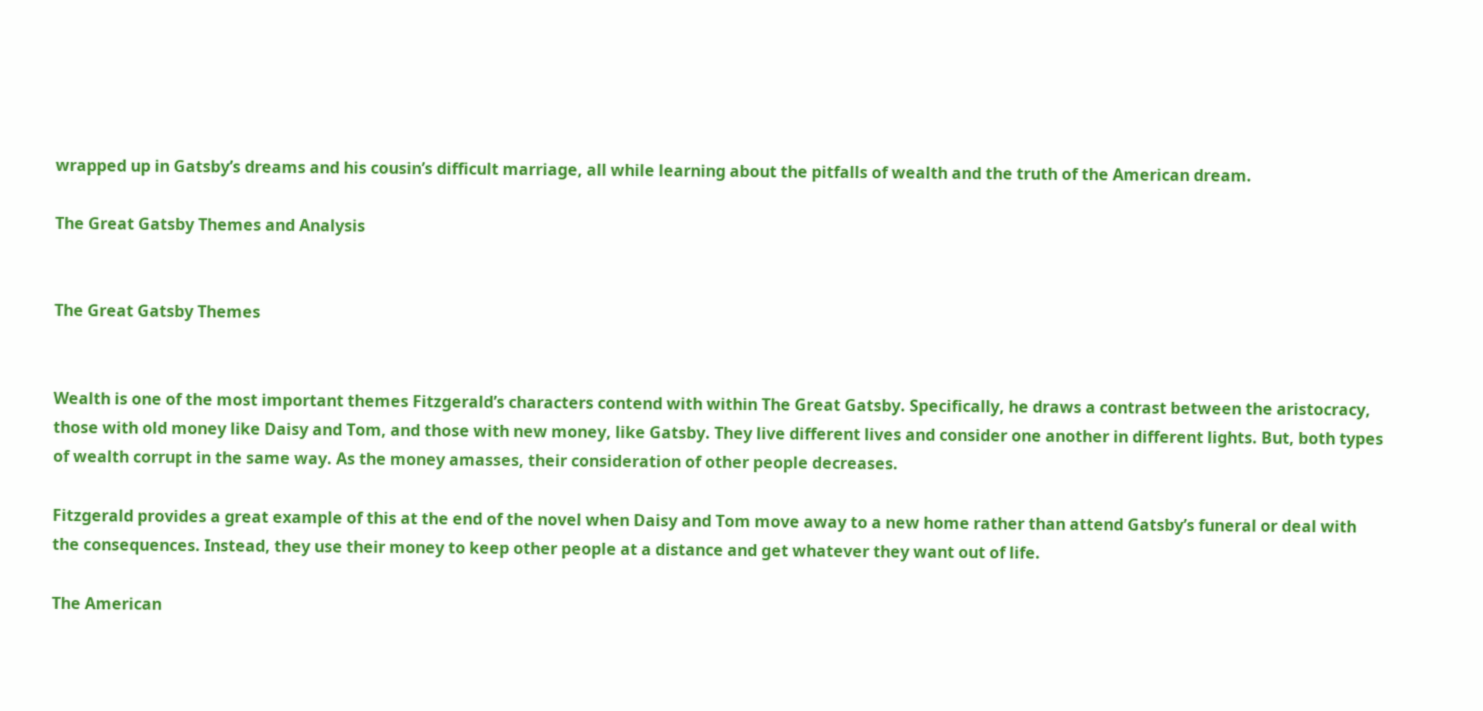wrapped up in Gatsby’s dreams and his cousin’s difficult marriage, all while learning about the pitfalls of wealth and the truth of the American dream.

The Great Gatsby Themes and Analysis


The Great Gatsby Themes


Wealth is one of the most important themes Fitzgerald’s characters contend with within The Great Gatsby. Specifically, he draws a contrast between the aristocracy, those with old money like Daisy and Tom, and those with new money, like Gatsby. They live different lives and consider one another in different lights. But, both types of wealth corrupt in the same way. As the money amasses, their consideration of other people decreases.

Fitzgerald provides a great example of this at the end of the novel when Daisy and Tom move away to a new home rather than attend Gatsby’s funeral or deal with the consequences. Instead, they use their money to keep other people at a distance and get whatever they want out of life.

The American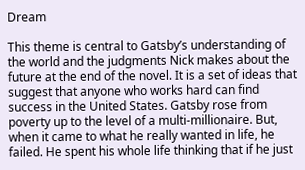Dream

This theme is central to Gatsby’s understanding of the world and the judgments Nick makes about the future at the end of the novel. It is a set of ideas that suggest that anyone who works hard can find success in the United States. Gatsby rose from poverty up to the level of a multi-millionaire. But, when it came to what he really wanted in life, he failed. He spent his whole life thinking that if he just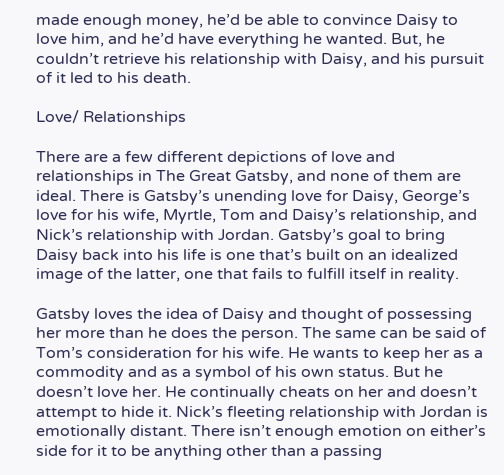made enough money, he’d be able to convince Daisy to love him, and he’d have everything he wanted. But, he couldn’t retrieve his relationship with Daisy, and his pursuit of it led to his death.

Love/ Relationships

There are a few different depictions of love and relationships in The Great Gatsby, and none of them are ideal. There is Gatsby’s unending love for Daisy, George’s love for his wife, Myrtle, Tom and Daisy’s relationship, and Nick’s relationship with Jordan. Gatsby’s goal to bring Daisy back into his life is one that’s built on an idealized image of the latter, one that fails to fulfill itself in reality.

Gatsby loves the idea of Daisy and thought of possessing her more than he does the person. The same can be said of Tom’s consideration for his wife. He wants to keep her as a commodity and as a symbol of his own status. But he doesn’t love her. He continually cheats on her and doesn’t attempt to hide it. Nick’s fleeting relationship with Jordan is emotionally distant. There isn’t enough emotion on either’s side for it to be anything other than a passing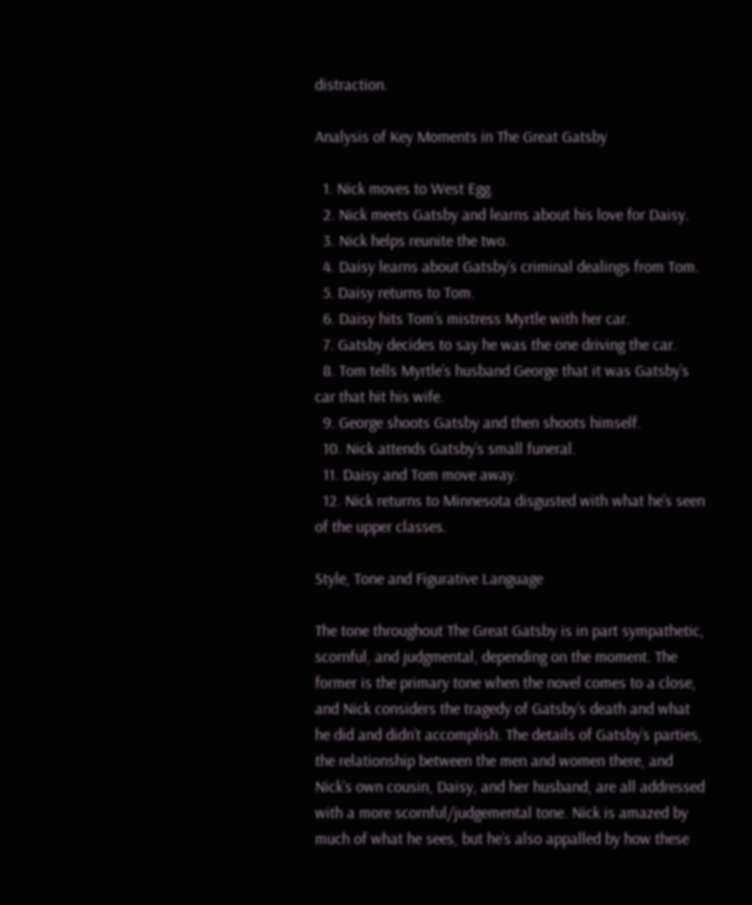distraction.

Analysis of Key Moments in The Great Gatsby

  1. Nick moves to West Egg.
  2. Nick meets Gatsby and learns about his love for Daisy.
  3. Nick helps reunite the two.
  4. Daisy learns about Gatsby’s criminal dealings from Tom.
  5. Daisy returns to Tom.
  6. Daisy hits Tom’s mistress Myrtle with her car.
  7. Gatsby decides to say he was the one driving the car.
  8. Tom tells Myrtle’s husband George that it was Gatsby’s car that hit his wife.
  9. George shoots Gatsby and then shoots himself.
  10. Nick attends Gatsby’s small funeral.
  11. Daisy and Tom move away.
  12. Nick returns to Minnesota disgusted with what he’s seen of the upper classes.

Style, Tone and Figurative Language

The tone throughout The Great Gatsby is in part sympathetic, scornful, and judgmental, depending on the moment. The former is the primary tone when the novel comes to a close, and Nick considers the tragedy of Gatsby’s death and what he did and didn’t accomplish. The details of Gatsby’s parties, the relationship between the men and women there, and Nick’s own cousin, Daisy, and her husband, are all addressed with a more scornful/judgemental tone. Nick is amazed by much of what he sees, but he’s also appalled by how these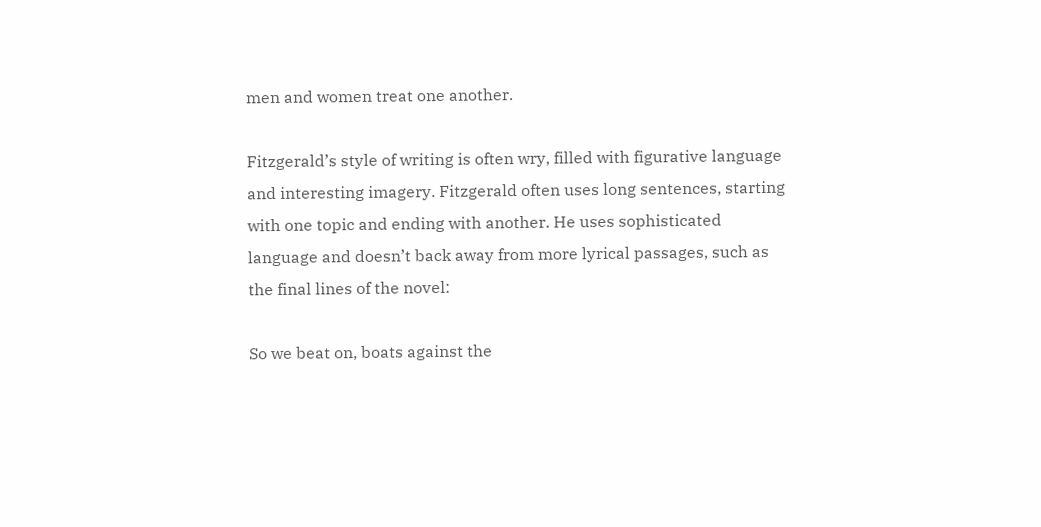men and women treat one another.

Fitzgerald’s style of writing is often wry, filled with figurative language and interesting imagery. Fitzgerald often uses long sentences, starting with one topic and ending with another. He uses sophisticated language and doesn’t back away from more lyrical passages, such as the final lines of the novel:

So we beat on, boats against the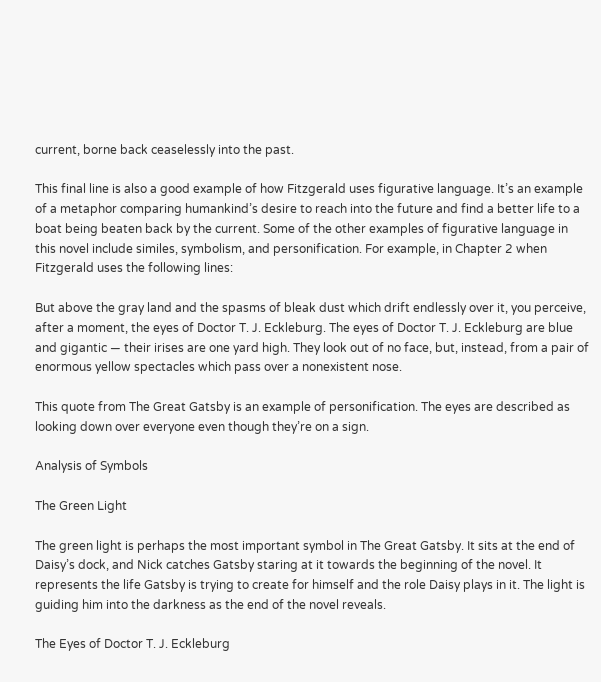current, borne back ceaselessly into the past.

This final line is also a good example of how Fitzgerald uses figurative language. It’s an example of a metaphor comparing humankind’s desire to reach into the future and find a better life to a boat being beaten back by the current. Some of the other examples of figurative language in this novel include similes, symbolism, and personification. For example, in Chapter 2 when Fitzgerald uses the following lines:

But above the gray land and the spasms of bleak dust which drift endlessly over it, you perceive, after a moment, the eyes of Doctor T. J. Eckleburg. The eyes of Doctor T. J. Eckleburg are blue and gigantic — their irises are one yard high. They look out of no face, but, instead, from a pair of enormous yellow spectacles which pass over a nonexistent nose.

This quote from The Great Gatsby is an example of personification. The eyes are described as looking down over everyone even though they’re on a sign.

Analysis of Symbols

The Green Light

The green light is perhaps the most important symbol in The Great Gatsby. It sits at the end of Daisy’s dock, and Nick catches Gatsby staring at it towards the beginning of the novel. It represents the life Gatsby is trying to create for himself and the role Daisy plays in it. The light is guiding him into the darkness as the end of the novel reveals.

The Eyes of Doctor T. J. Eckleburg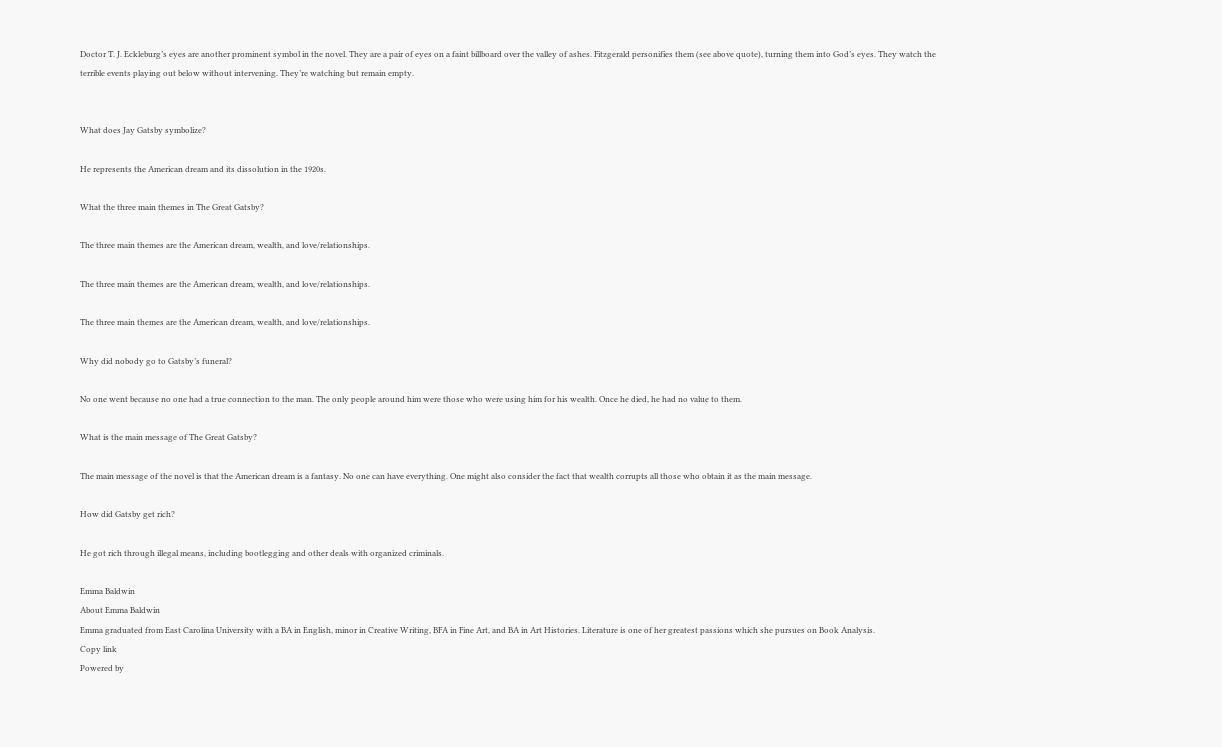Doctor T. J. Eckleburg’s eyes are another prominent symbol in the novel. They are a pair of eyes on a faint billboard over the valley of ashes. Fitzgerald personifies them (see above quote), turning them into God’s eyes. They watch the terrible events playing out below without intervening. They’re watching but remain empty.


What does Jay Gatsby symbolize?

He represents the American dream and its dissolution in the 1920s.

What the three main themes in The Great Gatsby?

The three main themes are the American dream, wealth, and love/relationships.

The three main themes are the American dream, wealth, and love/relationships.

The three main themes are the American dream, wealth, and love/relationships.

Why did nobody go to Gatsby’s funeral?

No one went because no one had a true connection to the man. The only people around him were those who were using him for his wealth. Once he died, he had no value to them.

What is the main message of The Great Gatsby?

The main message of the novel is that the American dream is a fantasy. No one can have everything. One might also consider the fact that wealth corrupts all those who obtain it as the main message.

How did Gatsby get rich?

He got rich through illegal means, including bootlegging and other deals with organized criminals.

Emma Baldwin
About Emma Baldwin
Emma graduated from East Carolina University with a BA in English, minor in Creative Writing, BFA in Fine Art, and BA in Art Histories. Literature is one of her greatest passions which she pursues on Book Analysis.
Copy link
Powered by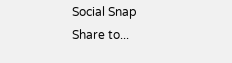Social Snap
Share to...